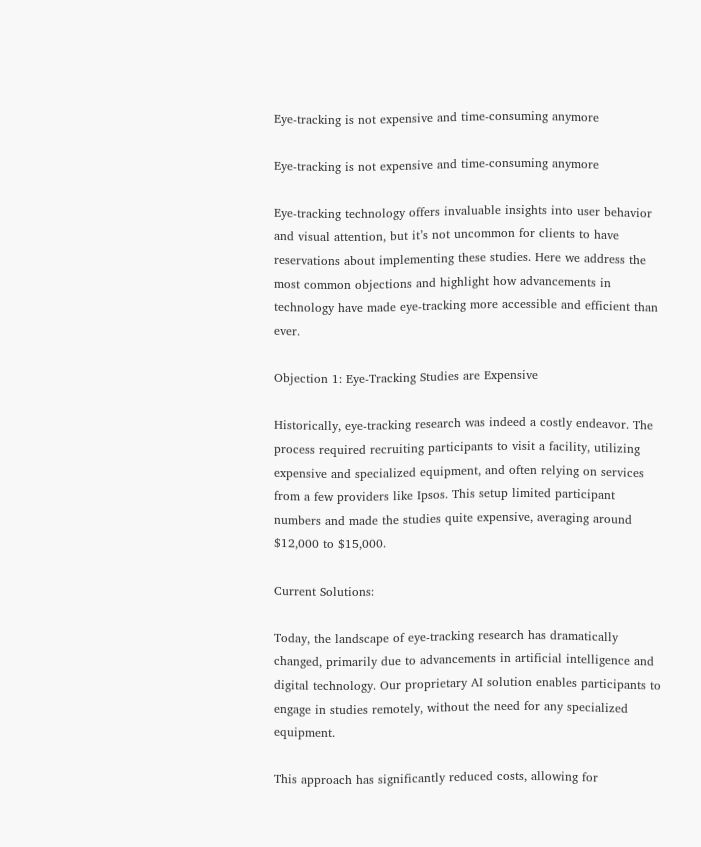Eye-tracking is not expensive and time-consuming anymore

Eye-tracking is not expensive and time-consuming anymore

Eye-tracking technology offers invaluable insights into user behavior and visual attention, but it’s not uncommon for clients to have reservations about implementing these studies. Here we address the most common objections and highlight how advancements in technology have made eye-tracking more accessible and efficient than ever.

Objection 1: Eye-Tracking Studies are Expensive

Historically, eye-tracking research was indeed a costly endeavor. The process required recruiting participants to visit a facility, utilizing expensive and specialized equipment, and often relying on services from a few providers like Ipsos. This setup limited participant numbers and made the studies quite expensive, averaging around $12,000 to $15,000.

Current Solutions:

Today, the landscape of eye-tracking research has dramatically changed, primarily due to advancements in artificial intelligence and digital technology. Our proprietary AI solution enables participants to engage in studies remotely, without the need for any specialized equipment.

This approach has significantly reduced costs, allowing for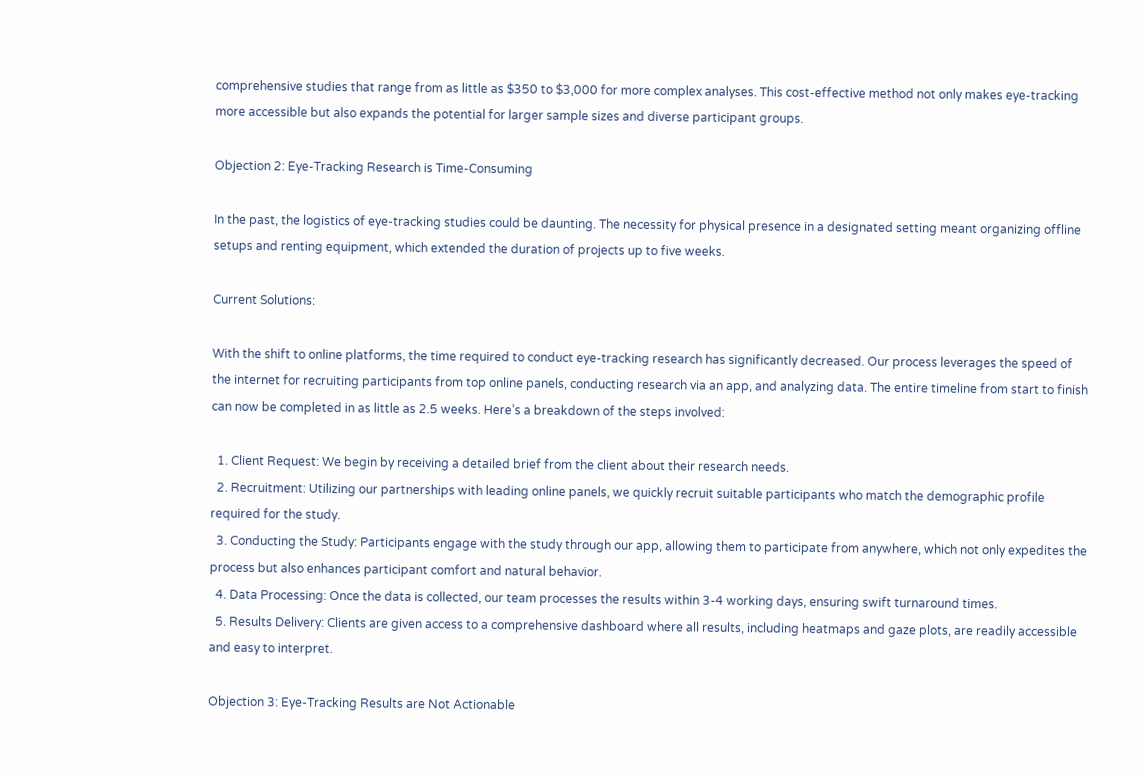comprehensive studies that range from as little as $350 to $3,000 for more complex analyses. This cost-effective method not only makes eye-tracking more accessible but also expands the potential for larger sample sizes and diverse participant groups.

Objection 2: Eye-Tracking Research is Time-Consuming

In the past, the logistics of eye-tracking studies could be daunting. The necessity for physical presence in a designated setting meant organizing offline setups and renting equipment, which extended the duration of projects up to five weeks.

Current Solutions:

With the shift to online platforms, the time required to conduct eye-tracking research has significantly decreased. Our process leverages the speed of the internet for recruiting participants from top online panels, conducting research via an app, and analyzing data. The entire timeline from start to finish can now be completed in as little as 2.5 weeks. Here’s a breakdown of the steps involved:

  1. Client Request: We begin by receiving a detailed brief from the client about their research needs.
  2. Recruitment: Utilizing our partnerships with leading online panels, we quickly recruit suitable participants who match the demographic profile required for the study.
  3. Conducting the Study: Participants engage with the study through our app, allowing them to participate from anywhere, which not only expedites the process but also enhances participant comfort and natural behavior.
  4. Data Processing: Once the data is collected, our team processes the results within 3-4 working days, ensuring swift turnaround times.
  5. Results Delivery: Clients are given access to a comprehensive dashboard where all results, including heatmaps and gaze plots, are readily accessible and easy to interpret.

Objection 3: Eye-Tracking Results are Not Actionable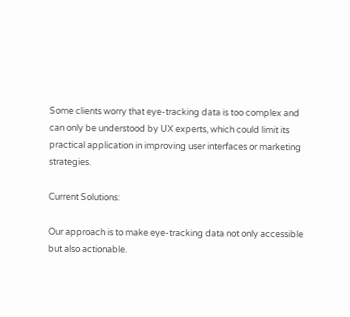Some clients worry that eye-tracking data is too complex and can only be understood by UX experts, which could limit its practical application in improving user interfaces or marketing strategies.

Current Solutions:

Our approach is to make eye-tracking data not only accessible but also actionable.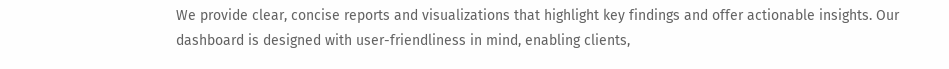We provide clear, concise reports and visualizations that highlight key findings and offer actionable insights. Our dashboard is designed with user-friendliness in mind, enabling clients,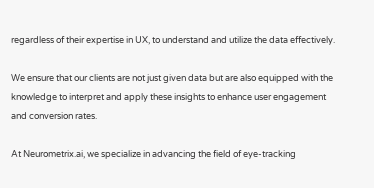regardless of their expertise in UX, to understand and utilize the data effectively.

We ensure that our clients are not just given data but are also equipped with the knowledge to interpret and apply these insights to enhance user engagement and conversion rates.

At Neurometrix.ai, we specialize in advancing the field of eye-tracking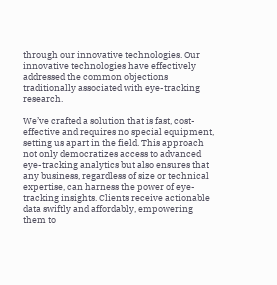through our innovative technologies. Our innovative technologies have effectively addressed the common objections traditionally associated with eye-tracking research.

We’ve crafted a solution that is fast, cost-effective and requires no special equipment, setting us apart in the field. This approach not only democratizes access to advanced eye-tracking analytics but also ensures that any business, regardless of size or technical expertise, can harness the power of eye-tracking insights. Clients receive actionable data swiftly and affordably, empowering them to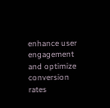enhance user engagement and optimize conversion rates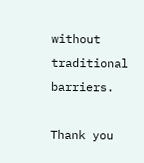without traditional barriers.

Thank you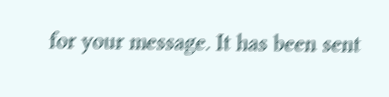for your message. It has been sent